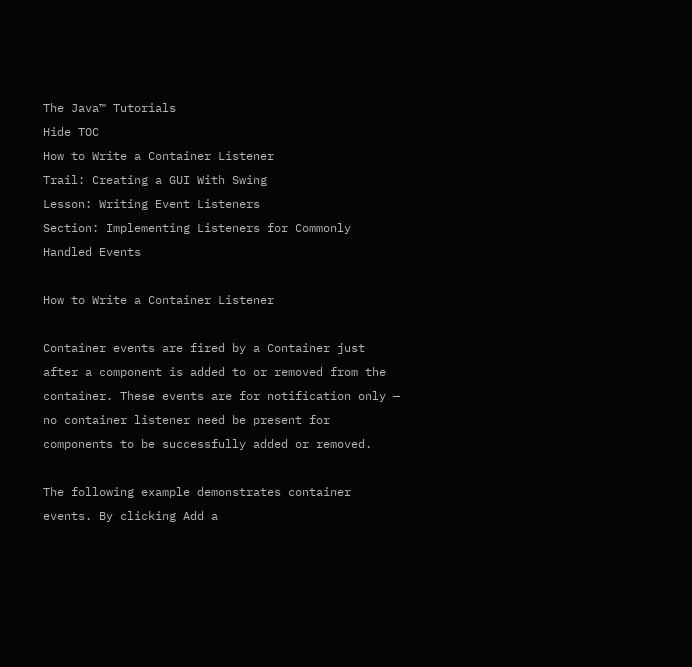The Java™ Tutorials
Hide TOC
How to Write a Container Listener
Trail: Creating a GUI With Swing
Lesson: Writing Event Listeners
Section: Implementing Listeners for Commonly Handled Events

How to Write a Container Listener

Container events are fired by a Container just after a component is added to or removed from the container. These events are for notification only — no container listener need be present for components to be successfully added or removed.

The following example demonstrates container events. By clicking Add a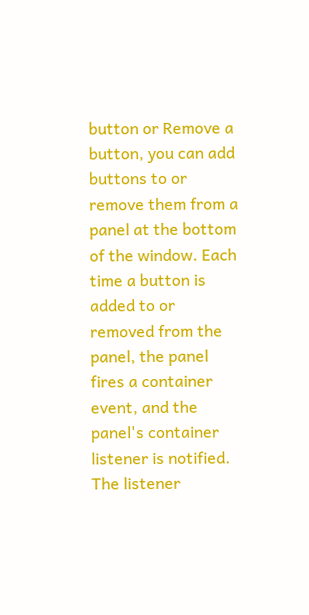button or Remove a button, you can add buttons to or remove them from a panel at the bottom of the window. Each time a button is added to or removed from the panel, the panel fires a container event, and the panel's container listener is notified. The listener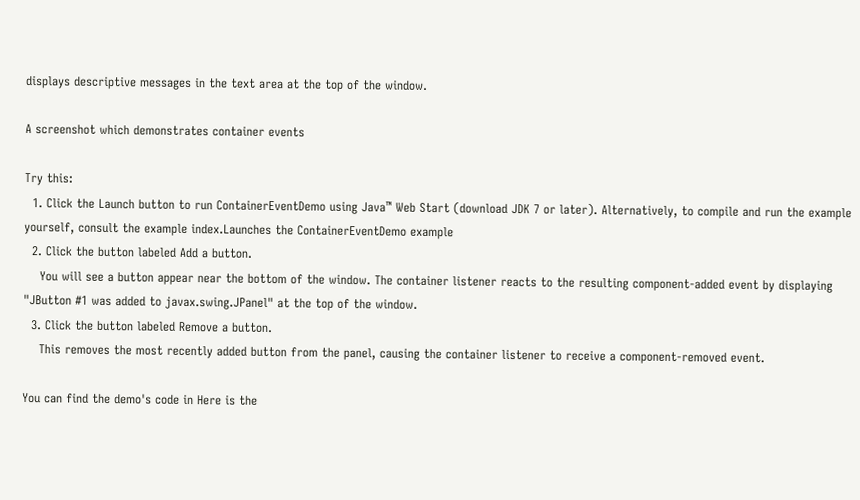displays descriptive messages in the text area at the top of the window.

A screenshot which demonstrates container events

Try this:
  1. Click the Launch button to run ContainerEventDemo using Java™ Web Start (download JDK 7 or later). Alternatively, to compile and run the example yourself, consult the example index.Launches the ContainerEventDemo example
  2. Click the button labeled Add a button.
    You will see a button appear near the bottom of the window. The container listener reacts to the resulting component-added event by displaying "JButton #1 was added to javax.swing.JPanel" at the top of the window.
  3. Click the button labeled Remove a button.
    This removes the most recently added button from the panel, causing the container listener to receive a component-removed event.

You can find the demo's code in Here is the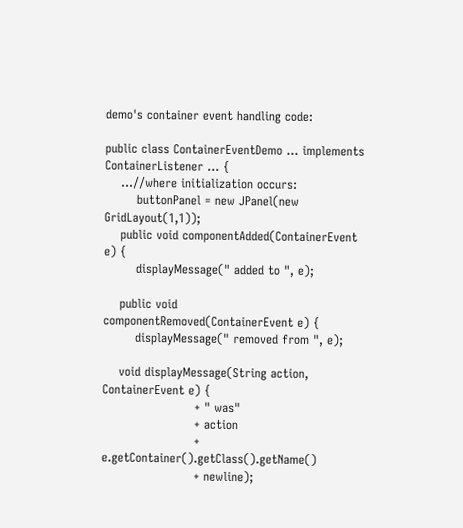demo's container event handling code:

public class ContainerEventDemo ... implements ContainerListener ... {
    ...//where initialization occurs:
        buttonPanel = new JPanel(new GridLayout(1,1));
    public void componentAdded(ContainerEvent e) {
        displayMessage(" added to ", e);

    public void componentRemoved(ContainerEvent e) {
        displayMessage(" removed from ", e);

    void displayMessage(String action, ContainerEvent e) {
                       + " was"
                       + action
                       + e.getContainer().getClass().getName()
                       + newline);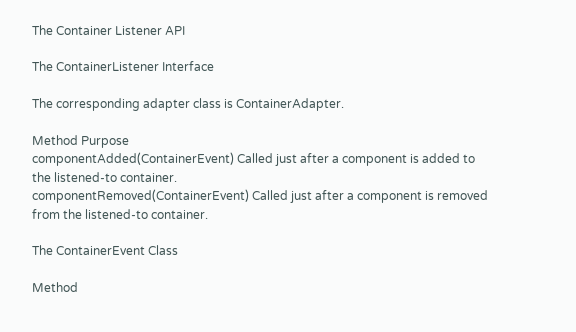The Container Listener API

The ContainerListener Interface

The corresponding adapter class is ContainerAdapter.

Method Purpose
componentAdded(ContainerEvent) Called just after a component is added to the listened-to container.
componentRemoved(ContainerEvent) Called just after a component is removed from the listened-to container.

The ContainerEvent Class

Method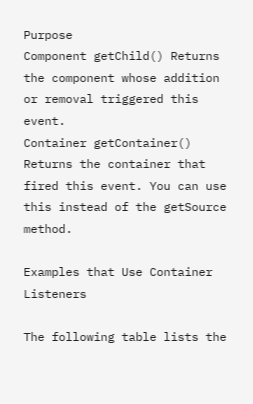Purpose
Component getChild() Returns the component whose addition or removal triggered this event.
Container getContainer() Returns the container that fired this event. You can use this instead of the getSource method.

Examples that Use Container Listeners

The following table lists the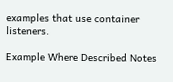examples that use container listeners.

Example Where Described Notes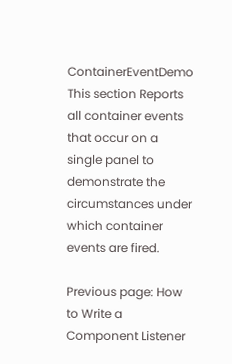ContainerEventDemo This section Reports all container events that occur on a single panel to demonstrate the circumstances under which container events are fired.

Previous page: How to Write a Component Listener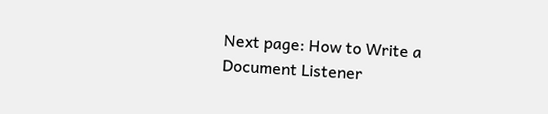Next page: How to Write a Document Listener